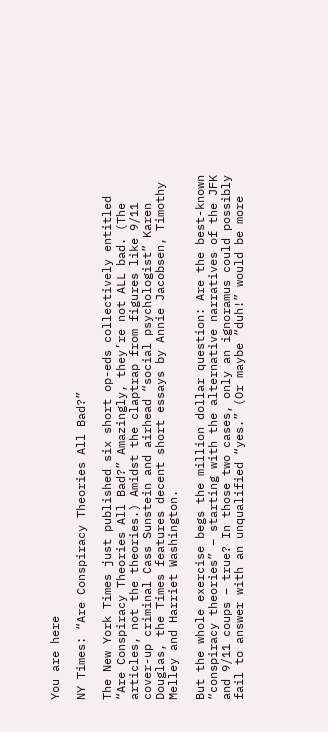You are here

NY Times: “Are Conspiracy Theories All Bad?”

The New York Times just published six short op-eds collectively entitled “Are Conspiracy Theories All Bad?” Amazingly, they’re not ALL bad. (The articles, not the theories.) Amidst the claptrap from figures like 9/11 cover-up criminal Cass Sunstein and airhead “social psychologist” Karen Douglas, the Times features decent short essays by Annie Jacobsen, Timothy Melley and Harriet Washington.

But the whole exercise begs the million dollar question: Are the best-known “conspiracy theories” – starting with the alternative narratives of the JFK and 9/11 coups – true? In those two cases, only an ignoramus could possibly fail to answer with an unqualified “yes.” (Or maybe “duh!” would be more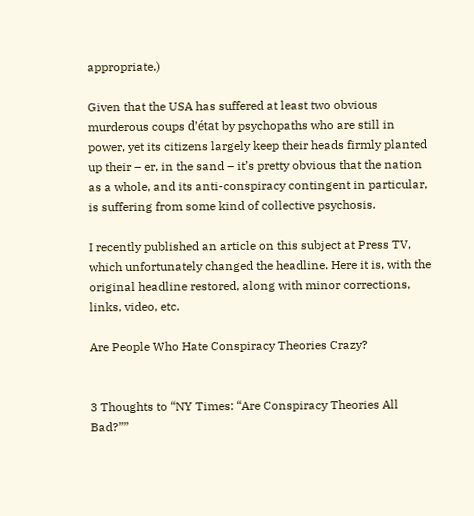appropriate.)

Given that the USA has suffered at least two obvious murderous coups d’état by psychopaths who are still in power, yet its citizens largely keep their heads firmly planted up their – er, in the sand – it’s pretty obvious that the nation as a whole, and its anti-conspiracy contingent in particular, is suffering from some kind of collective psychosis.

I recently published an article on this subject at Press TV, which unfortunately changed the headline. Here it is, with the original headline restored, along with minor corrections, links, video, etc.

Are People Who Hate Conspiracy Theories Crazy?


3 Thoughts to “NY Times: “Are Conspiracy Theories All Bad?””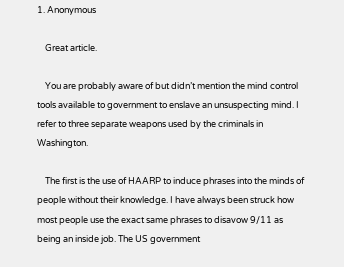1. Anonymous

    Great article.

    You are probably aware of but didn’t mention the mind control tools available to government to enslave an unsuspecting mind. I refer to three separate weapons used by the criminals in Washington.

    The first is the use of HAARP to induce phrases into the minds of people without their knowledge. I have always been struck how most people use the exact same phrases to disavow 9/11 as being an inside job. The US government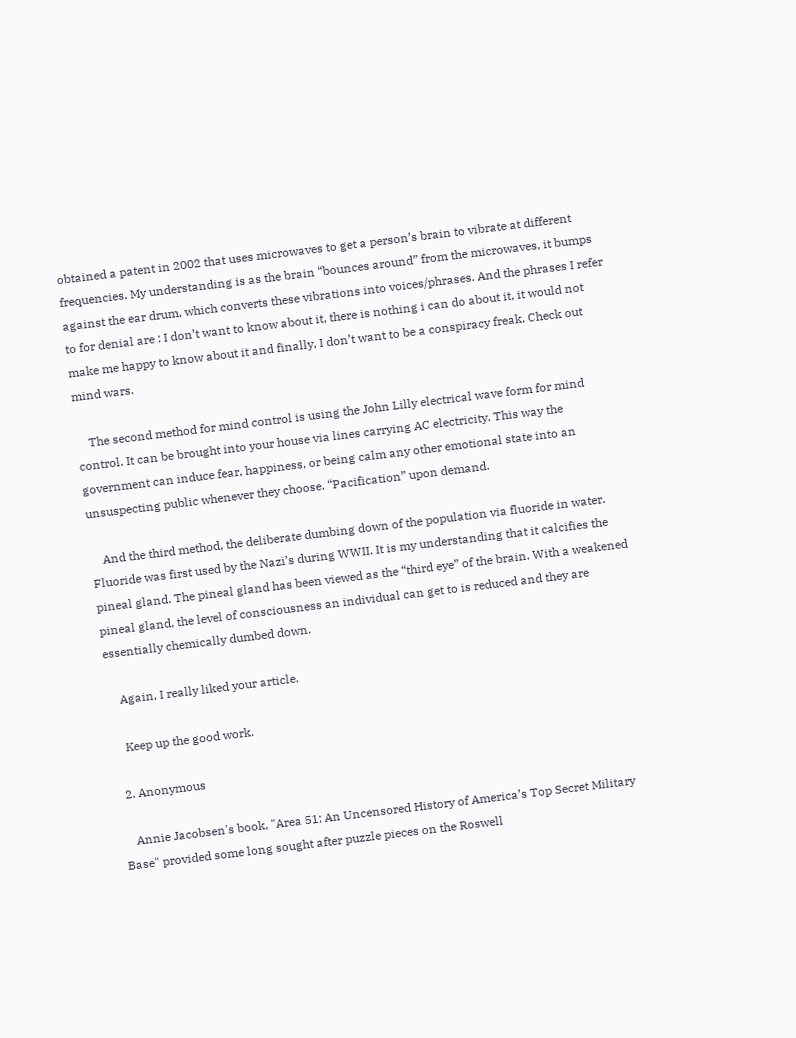obtained a patent in 2002 that uses microwaves to get a person’s brain to vibrate at different frequencies. My understanding is as the brain “bounces around” from the microwaves, it bumps against the ear drum, which converts these vibrations into voices/phrases. And the phrases I refer to for denial are : I don’t want to know about it, there is nothing i can do about it, it would not make me happy to know about it and finally, I don’t want to be a conspiracy freak. Check out mind wars.

    The second method for mind control is using the John Lilly electrical wave form for mind control. It can be brought into your house via lines carrying AC electricity. This way the government can induce fear, happiness, or being calm any other emotional state into an unsuspecting public whenever they choose. “Pacification” upon demand.

    And the third method, the deliberate dumbing down of the population via fluoride in water. Fluoride was first used by the Nazi’s during WWII. It is my understanding that it calcifies the pineal gland. The pineal gland has been viewed as the “third eye” of the brain. With a weakened pineal gland, the level of consciousness an individual can get to is reduced and they are essentially chemically dumbed down.

    Again, I really liked your article.

    Keep up the good work.

  2. Anonymous

    Annie Jacobsen's book, "Area 51: An Uncensored History of America’s Top Secret Military Base" provided some long sought after puzzle pieces on the Roswell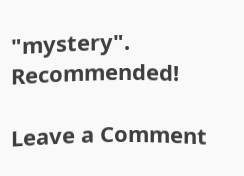"mystery". Recommended!

Leave a Comment